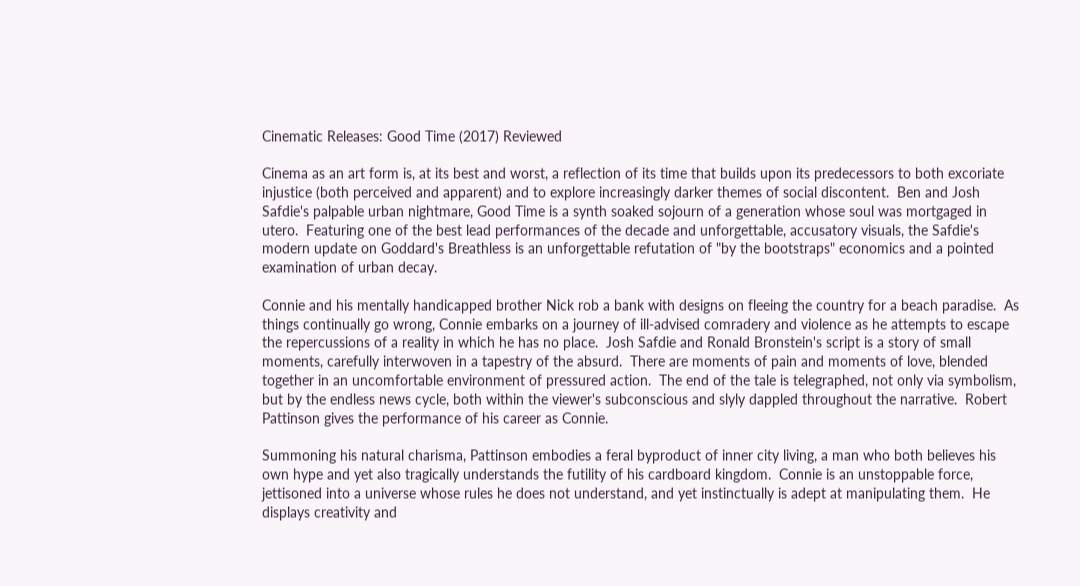Cinematic Releases: Good Time (2017) Reviewed

Cinema as an art form is, at its best and worst, a reflection of its time that builds upon its predecessors to both excoriate injustice (both perceived and apparent) and to explore increasingly darker themes of social discontent.  Ben and Josh Safdie's palpable urban nightmare, Good Time is a synth soaked sojourn of a generation whose soul was mortgaged in utero.  Featuring one of the best lead performances of the decade and unforgettable, accusatory visuals, the Safdie's modern update on Goddard's Breathless is an unforgettable refutation of "by the bootstraps" economics and a pointed examination of urban decay.

Connie and his mentally handicapped brother Nick rob a bank with designs on fleeing the country for a beach paradise.  As things continually go wrong, Connie embarks on a journey of ill-advised comradery and violence as he attempts to escape the repercussions of a reality in which he has no place.  Josh Safdie and Ronald Bronstein's script is a story of small moments, carefully interwoven in a tapestry of the absurd.  There are moments of pain and moments of love, blended together in an uncomfortable environment of pressured action.  The end of the tale is telegraphed, not only via symbolism, but by the endless news cycle, both within the viewer's subconscious and slyly dappled throughout the narrative.  Robert Pattinson gives the performance of his career as Connie.

Summoning his natural charisma, Pattinson embodies a feral byproduct of inner city living, a man who both believes his own hype and yet also tragically understands the futility of his cardboard kingdom.  Connie is an unstoppable force, jettisoned into a universe whose rules he does not understand, and yet instinctually is adept at manipulating them.  He displays creativity and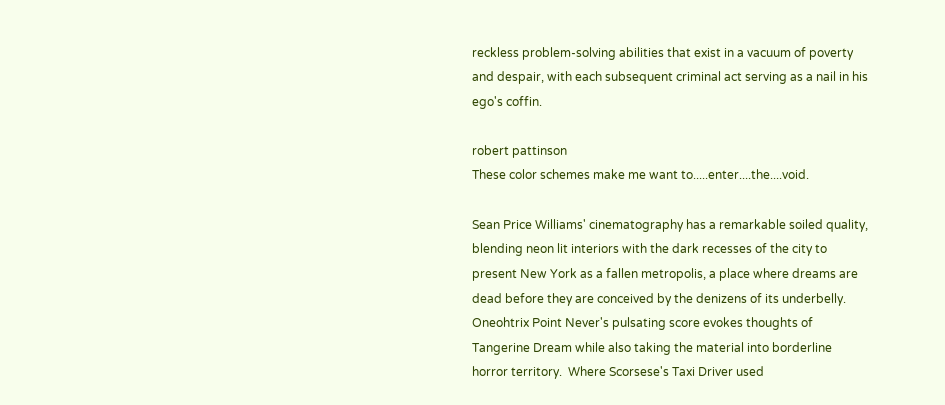reckless problem-solving abilities that exist in a vacuum of poverty and despair, with each subsequent criminal act serving as a nail in his ego's coffin.

robert pattinson
These color schemes make me want to.....enter....the....void.

Sean Price Williams' cinematography has a remarkable soiled quality, blending neon lit interiors with the dark recesses of the city to present New York as a fallen metropolis, a place where dreams are dead before they are conceived by the denizens of its underbelly. Oneohtrix Point Never's pulsating score evokes thoughts of Tangerine Dream while also taking the material into borderline horror territory.  Where Scorsese's Taxi Driver used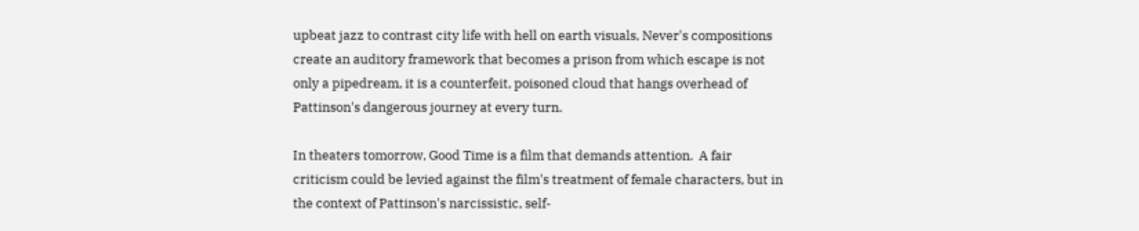upbeat jazz to contrast city life with hell on earth visuals, Never's compositions create an auditory framework that becomes a prison from which escape is not only a pipedream, it is a counterfeit, poisoned cloud that hangs overhead of Pattinson's dangerous journey at every turn.

In theaters tomorrow, Good Time is a film that demands attention.  A fair criticism could be levied against the film's treatment of female characters, but in the context of Pattinson's narcissistic, self-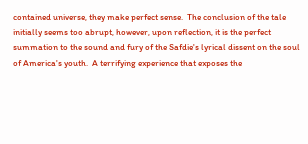contained universe, they make perfect sense.  The conclusion of the tale initially seems too abrupt, however, upon reflection, it is the perfect summation to the sound and fury of the Safdie's lyrical dissent on the soul of America's youth.  A terrifying experience that exposes the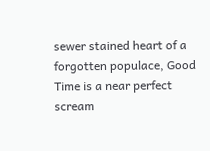sewer stained heart of a forgotten populace, Good Time is a near perfect scream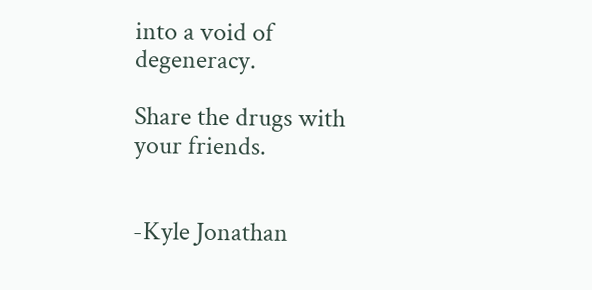into a void of degeneracy.

Share the drugs with your friends.


-Kyle Jonathan